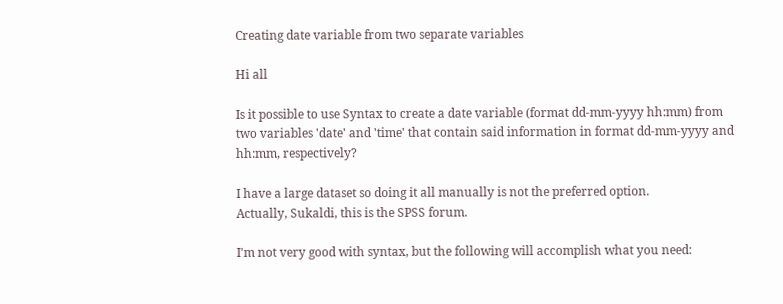Creating date variable from two separate variables

Hi all

Is it possible to use Syntax to create a date variable (format dd-mm-yyyy hh:mm) from two variables 'date' and 'time' that contain said information in format dd-mm-yyyy and hh:mm, respectively?

I have a large dataset so doing it all manually is not the preferred option.
Actually, Sukaldi, this is the SPSS forum.

I'm not very good with syntax, but the following will accomplish what you need: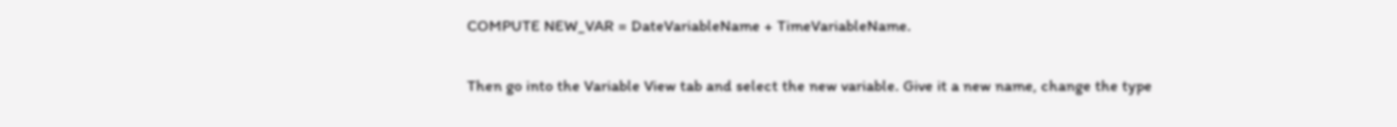COMPUTE NEW_VAR = DateVariableName + TimeVariableName.

Then go into the Variable View tab and select the new variable. Give it a new name, change the type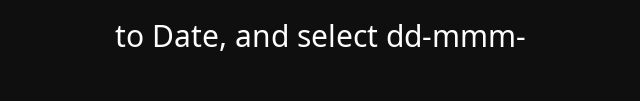to Date, and select dd-mmm-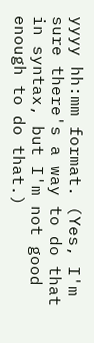yyyy hh:mm format. (Yes, I'm sure there's a way to do that in syntax, but I'm not good enough to do that.)